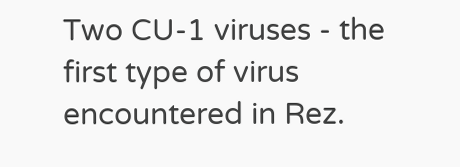Two CU-1 viruses - the first type of virus encountered in Rez.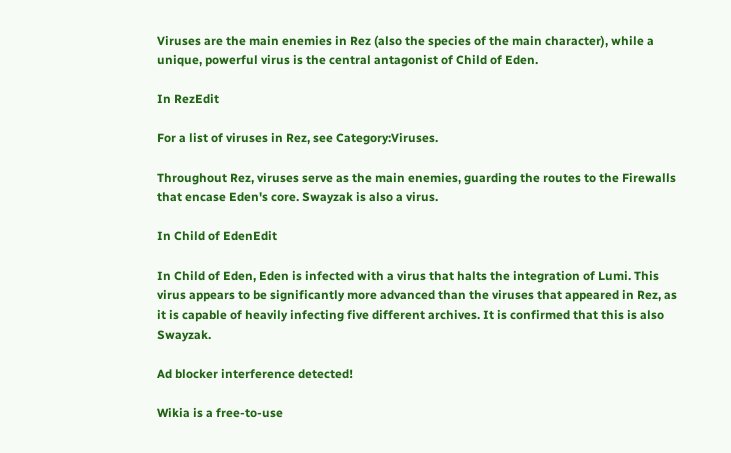Viruses are the main enemies in Rez (also the species of the main character), while a unique, powerful virus is the central antagonist of Child of Eden.

In RezEdit

For a list of viruses in Rez, see Category:Viruses.

Throughout Rez, viruses serve as the main enemies, guarding the routes to the Firewalls that encase Eden's core. Swayzak is also a virus.

In Child of EdenEdit

In Child of Eden, Eden is infected with a virus that halts the integration of Lumi. This virus appears to be significantly more advanced than the viruses that appeared in Rez, as it is capable of heavily infecting five different archives. It is confirmed that this is also Swayzak.

Ad blocker interference detected!

Wikia is a free-to-use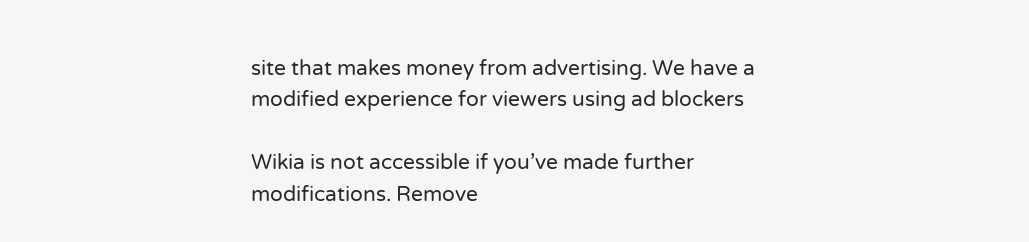site that makes money from advertising. We have a modified experience for viewers using ad blockers

Wikia is not accessible if you’ve made further modifications. Remove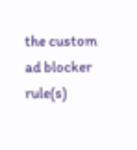the custom ad blocker rule(s)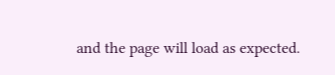and the page will load as expected.